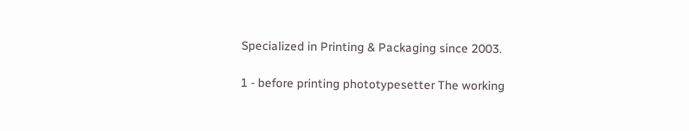Specialized in Printing & Packaging since 2003.

1 - before printing phototypesetter The working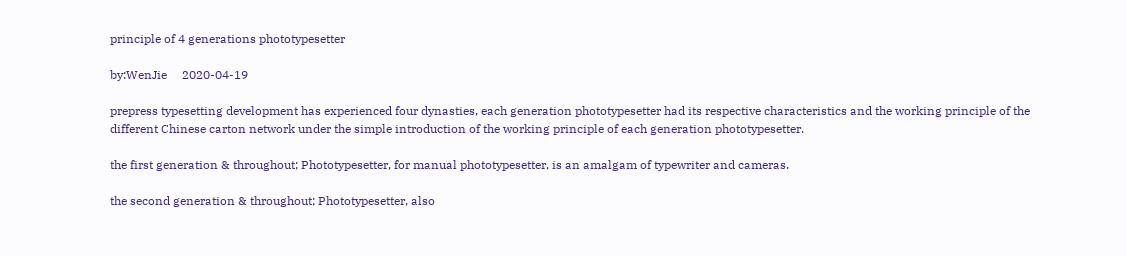principle of 4 generations phototypesetter

by:WenJie     2020-04-19

prepress typesetting development has experienced four dynasties, each generation phototypesetter had its respective characteristics and the working principle of the different Chinese carton network under the simple introduction of the working principle of each generation phototypesetter.

the first generation & throughout; Phototypesetter, for manual phototypesetter, is an amalgam of typewriter and cameras.

the second generation & throughout; Phototypesetter, also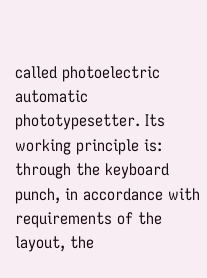called photoelectric automatic phototypesetter. Its working principle is: through the keyboard punch, in accordance with requirements of the layout, the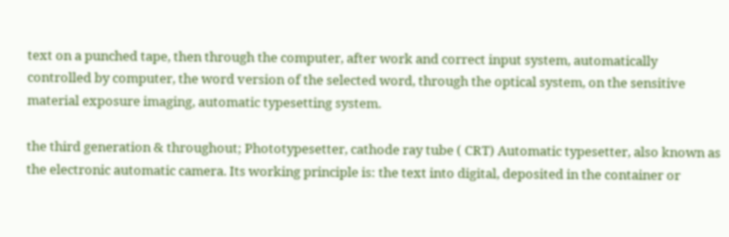text on a punched tape, then through the computer, after work and correct input system, automatically controlled by computer, the word version of the selected word, through the optical system, on the sensitive material exposure imaging, automatic typesetting system.

the third generation & throughout; Phototypesetter, cathode ray tube ( CRT) Automatic typesetter, also known as the electronic automatic camera. Its working principle is: the text into digital, deposited in the container or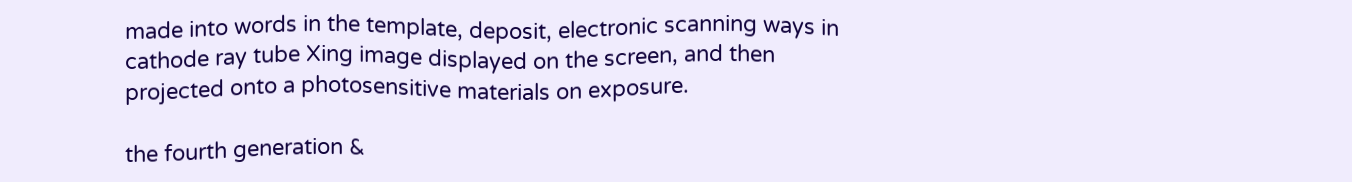made into words in the template, deposit, electronic scanning ways in cathode ray tube Xing image displayed on the screen, and then projected onto a photosensitive materials on exposure.

the fourth generation &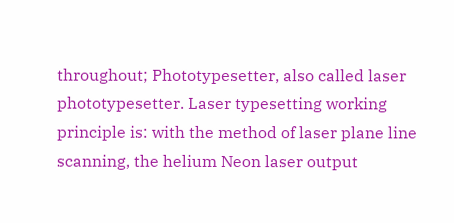throughout; Phototypesetter, also called laser phototypesetter. Laser typesetting working principle is: with the method of laser plane line scanning, the helium Neon laser output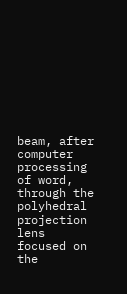beam, after computer processing of word, through the polyhedral projection lens focused on the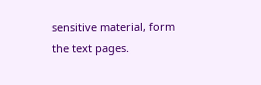sensitive material, form the text pages.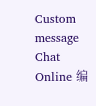Custom message
Chat Online 编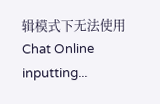辑模式下无法使用
Chat Online inputting...